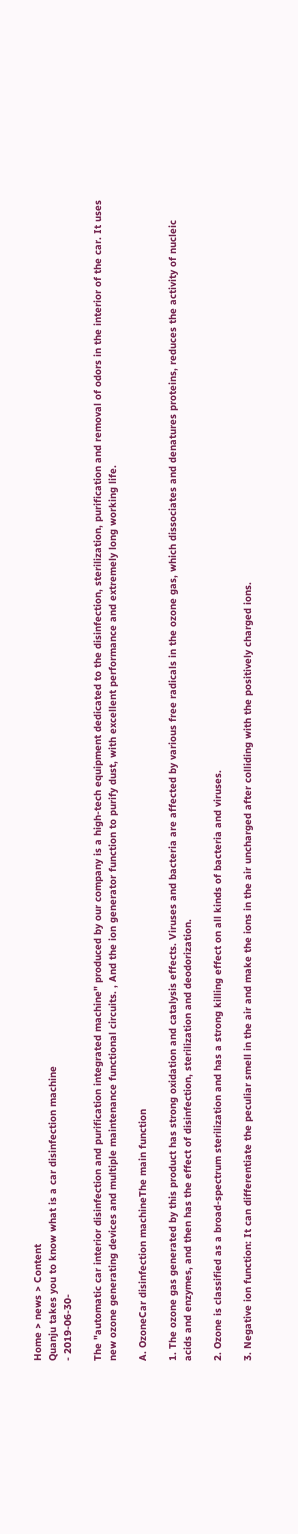Home > news > Content
Quanju takes you to know what is a car disinfection machine
- 2019-06-30-

The "automatic car interior disinfection and purification integrated machine" produced by our company is a high-tech equipment dedicated to the disinfection, sterilization, purification and removal of odors in the interior of the car. It uses new ozone generating devices and multiple maintenance functional circuits. , And the ion generator function to purify dust, with excellent performance and extremely long working life.

A. OzoneCar disinfection machineThe main function

1. The ozone gas generated by this product has strong oxidation and catalysis effects. Viruses and bacteria are affected by various free radicals in the ozone gas, which dissociates and denatures proteins, reduces the activity of nucleic acids and enzymes, and then has the effect of disinfection, sterilization and deodorization.

2. Ozone is classified as a broad-spectrum sterilization and has a strong killing effect on all kinds of bacteria and viruses.

3. Negative ion function: It can differentiate the peculiar smell in the air and make the ions in the air uncharged after colliding with the positively charged ions.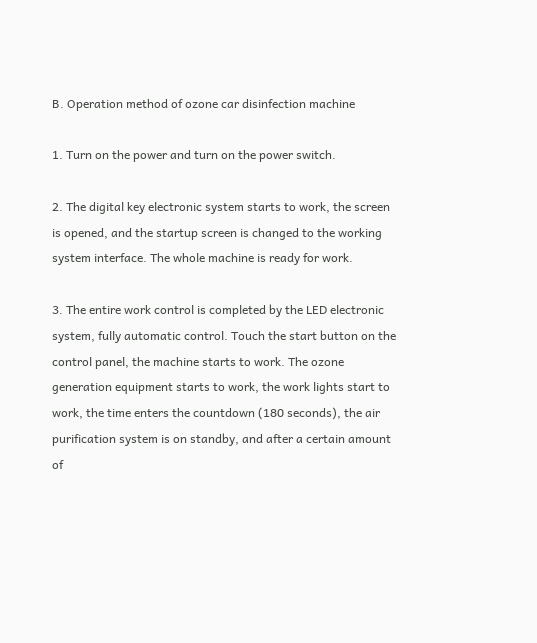B. Operation method of ozone car disinfection machine

1. Turn on the power and turn on the power switch.

2. The digital key electronic system starts to work, the screen is opened, and the startup screen is changed to the working system interface. The whole machine is ready for work.

3. The entire work control is completed by the LED electronic system, fully automatic control. Touch the start button on the control panel, the machine starts to work. The ozone generation equipment starts to work, the work lights start to work, the time enters the countdown (180 seconds), the air purification system is on standby, and after a certain amount of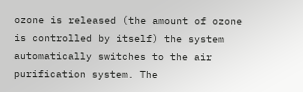ozone is released (the amount of ozone is controlled by itself) the system automatically switches to the air purification system. The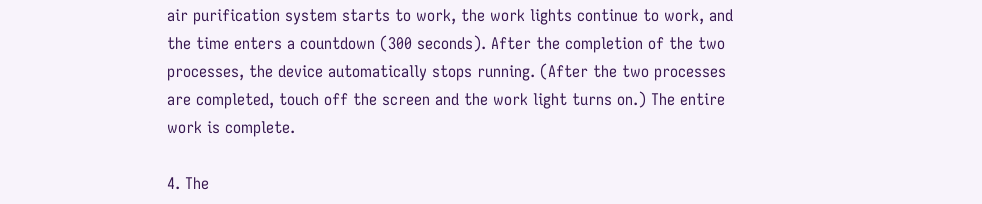air purification system starts to work, the work lights continue to work, and the time enters a countdown (300 seconds). After the completion of the two processes, the device automatically stops running. (After the two processes are completed, touch off the screen and the work light turns on.) The entire work is complete.

4. The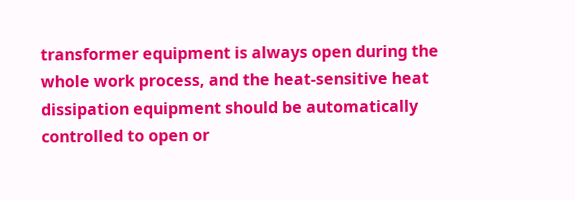transformer equipment is always open during the whole work process, and the heat-sensitive heat dissipation equipment should be automatically controlled to open or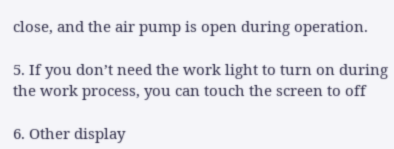close, and the air pump is open during operation.

5. If you don’t need the work light to turn on during the work process, you can touch the screen to off

6. Other display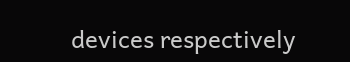devices respectively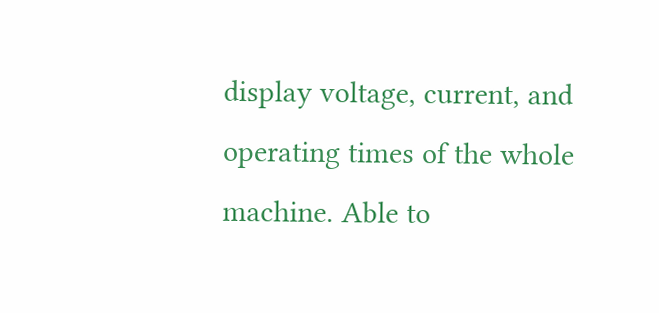display voltage, current, and operating times of the whole machine. Able to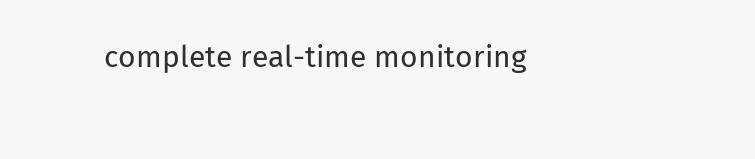complete real-time monitoring